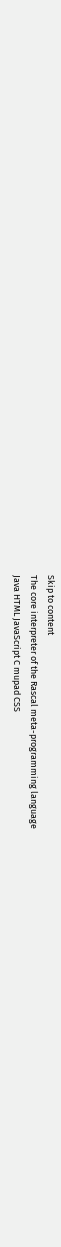Skip to content
The core interpreter of the Rascal meta-programming language
Java HTML JavaScript C mupad CSS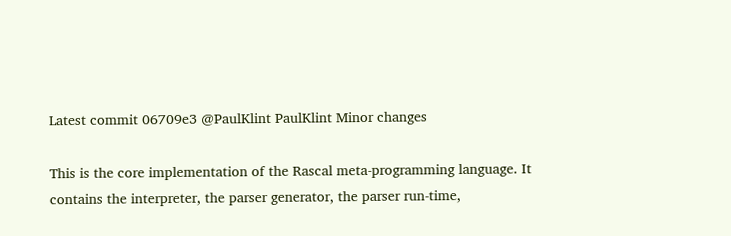Latest commit 06709e3 @PaulKlint PaulKlint Minor changes

This is the core implementation of the Rascal meta-programming language. It contains the interpreter, the parser generator, the parser run-time,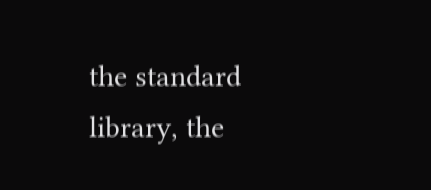the standard library, the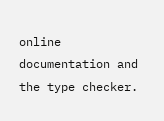online documentation and the type checker.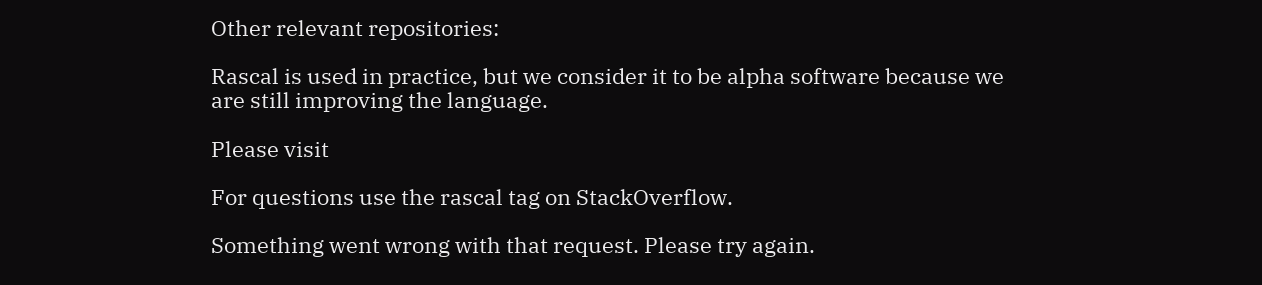Other relevant repositories:

Rascal is used in practice, but we consider it to be alpha software because we are still improving the language.

Please visit

For questions use the rascal tag on StackOverflow.

Something went wrong with that request. Please try again.